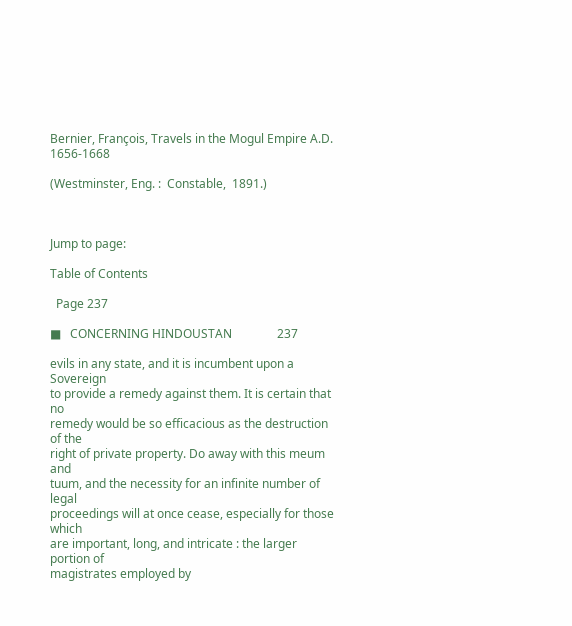Bernier, François, Travels in the Mogul Empire A.D. 1656-1668

(Westminster, Eng. :  Constable,  1891.)



Jump to page:

Table of Contents

  Page 237

■   CONCERNING HINDOUSTAN               237

evils in any state, and it is incumbent upon a Sovereign
to provide a remedy against them. It is certain that no
remedy would be so efficacious as the destruction of the
right of private property. Do away with this meum and
tuum, and the necessity for an infinite number of legal
proceedings will at once cease, especially for those which
are important, long, and intricate : the larger portion of
magistrates employed by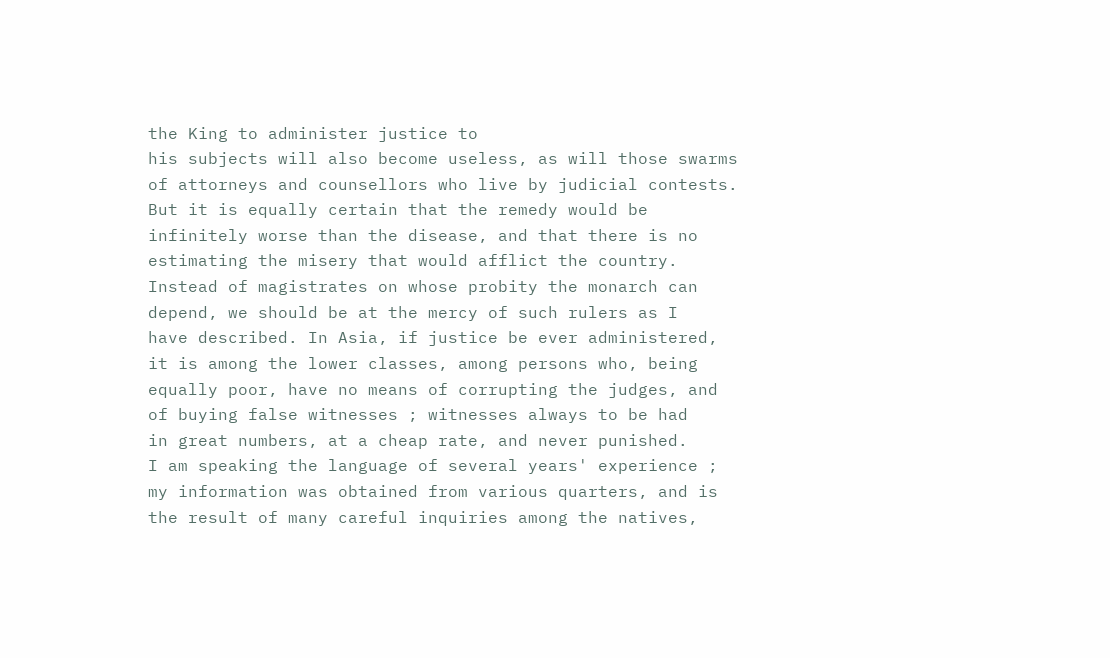the King to administer justice to
his subjects will also become useless, as will those swarms
of attorneys and counsellors who live by judicial contests.
But it is equally certain that the remedy would be
infinitely worse than the disease, and that there is no
estimating the misery that would afflict the country.
Instead of magistrates on whose probity the monarch can
depend, we should be at the mercy of such rulers as I
have described. In Asia, if justice be ever administered,
it is among the lower classes, among persons who, being
equally poor, have no means of corrupting the judges, and
of buying false witnesses ; witnesses always to be had
in great numbers, at a cheap rate, and never punished.
I am speaking the language of several years' experience ;
my information was obtained from various quarters, and is
the result of many careful inquiries among the natives,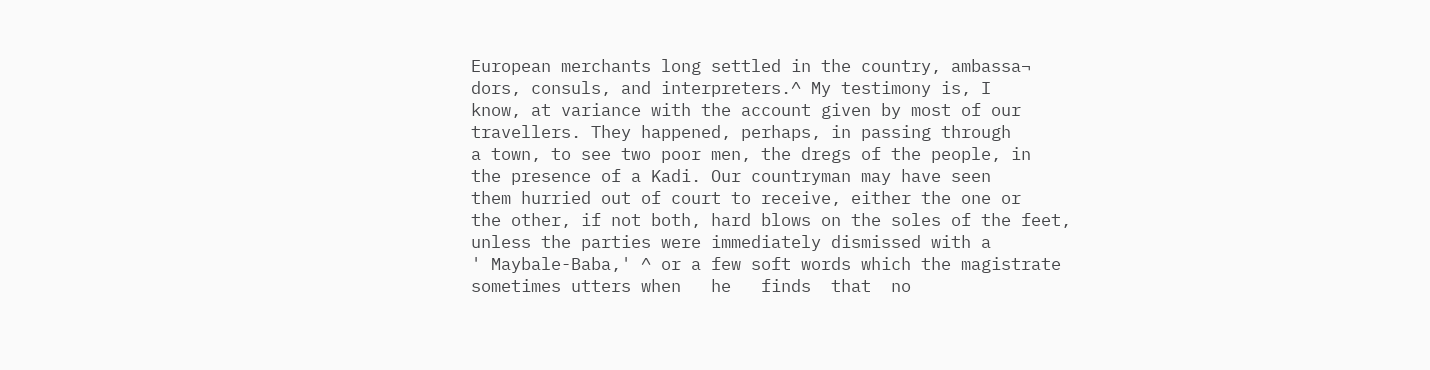European merchants long settled in the country, ambassa¬
dors, consuls, and interpreters.^ My testimony is, I
know, at variance with the account given by most of our
travellers. They happened, perhaps, in passing through
a town, to see two poor men, the dregs of the people, in
the presence of a Kadi. Our countryman may have seen
them hurried out of court to receive, either the one or
the other, if not both, hard blows on the soles of the feet,
unless the parties were immediately dismissed with a
' Maybale-Baba,' ^ or a few soft words which the magistrate
sometimes utters when   he   finds  that  no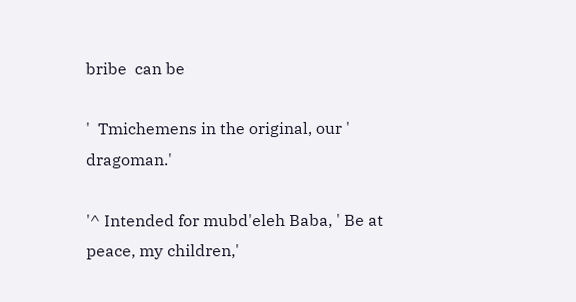bribe  can be

'  Tmichemens in the original, our ' dragoman.'

'^ Intended for mubd'eleh Baba, ' Be at peace, my children,'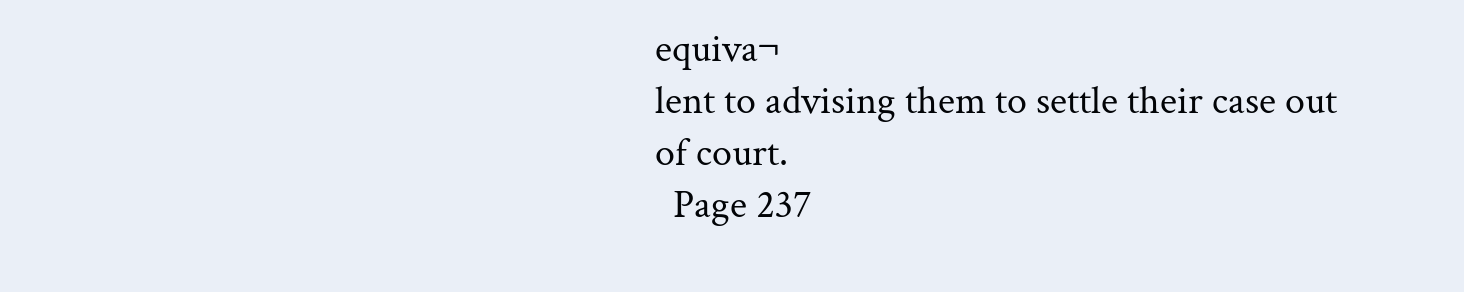equiva¬
lent to advising them to settle their case out of court.
  Page 237